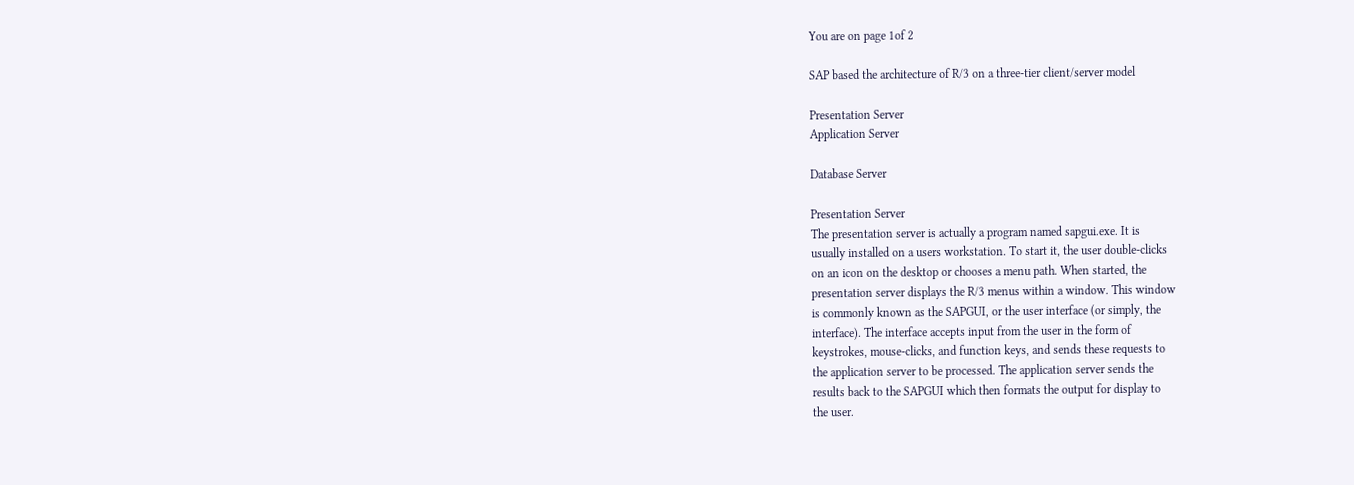You are on page 1of 2

SAP based the architecture of R/3 on a three-tier client/server model

Presentation Server
Application Server

Database Server

Presentation Server
The presentation server is actually a program named sapgui.exe. It is
usually installed on a users workstation. To start it, the user double-clicks
on an icon on the desktop or chooses a menu path. When started, the
presentation server displays the R/3 menus within a window. This window
is commonly known as the SAPGUI, or the user interface (or simply, the
interface). The interface accepts input from the user in the form of
keystrokes, mouse-clicks, and function keys, and sends these requests to
the application server to be processed. The application server sends the
results back to the SAPGUI which then formats the output for display to
the user.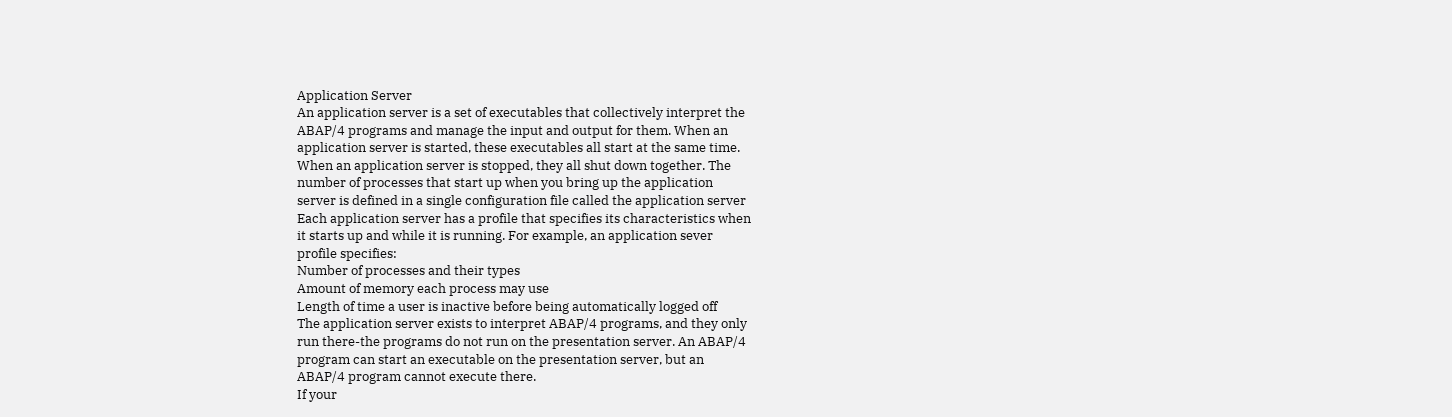Application Server
An application server is a set of executables that collectively interpret the
ABAP/4 programs and manage the input and output for them. When an
application server is started, these executables all start at the same time.
When an application server is stopped, they all shut down together. The
number of processes that start up when you bring up the application
server is defined in a single configuration file called the application server
Each application server has a profile that specifies its characteristics when
it starts up and while it is running. For example, an application sever
profile specifies:
Number of processes and their types
Amount of memory each process may use
Length of time a user is inactive before being automatically logged off
The application server exists to interpret ABAP/4 programs, and they only
run there-the programs do not run on the presentation server. An ABAP/4
program can start an executable on the presentation server, but an
ABAP/4 program cannot execute there.
If your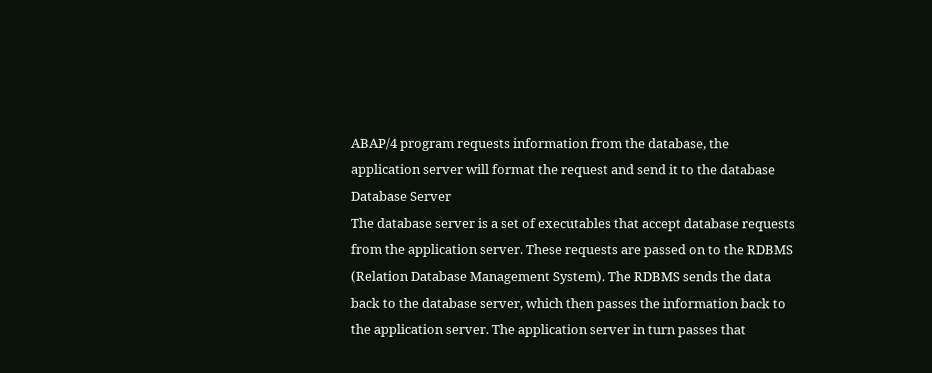ABAP/4 program requests information from the database, the
application server will format the request and send it to the database
Database Server
The database server is a set of executables that accept database requests
from the application server. These requests are passed on to the RDBMS
(Relation Database Management System). The RDBMS sends the data
back to the database server, which then passes the information back to
the application server. The application server in turn passes that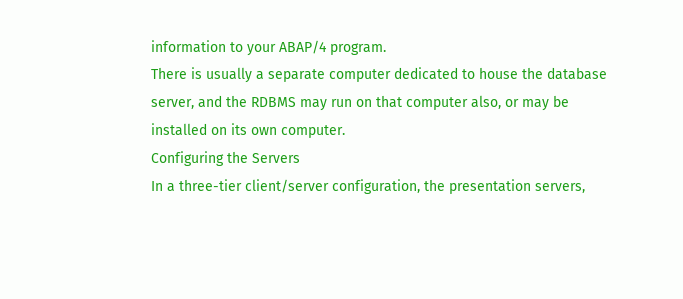information to your ABAP/4 program.
There is usually a separate computer dedicated to house the database
server, and the RDBMS may run on that computer also, or may be
installed on its own computer.
Configuring the Servers
In a three-tier client/server configuration, the presentation servers,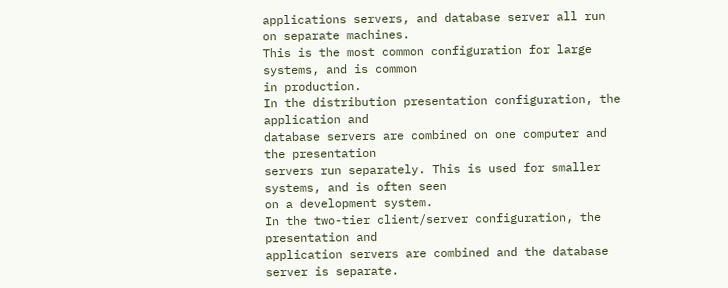applications servers, and database server all run on separate machines.
This is the most common configuration for large systems, and is common
in production.
In the distribution presentation configuration, the application and
database servers are combined on one computer and the presentation
servers run separately. This is used for smaller systems, and is often seen
on a development system.
In the two-tier client/server configuration, the presentation and
application servers are combined and the database server is separate.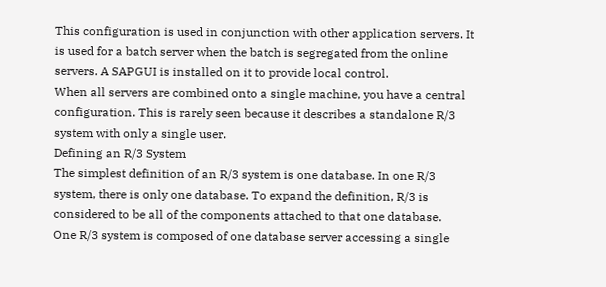This configuration is used in conjunction with other application servers. It
is used for a batch server when the batch is segregated from the online
servers. A SAPGUI is installed on it to provide local control.
When all servers are combined onto a single machine, you have a central
configuration. This is rarely seen because it describes a standalone R/3
system with only a single user.
Defining an R/3 System
The simplest definition of an R/3 system is one database. In one R/3
system, there is only one database. To expand the definition, R/3 is
considered to be all of the components attached to that one database.
One R/3 system is composed of one database server accessing a single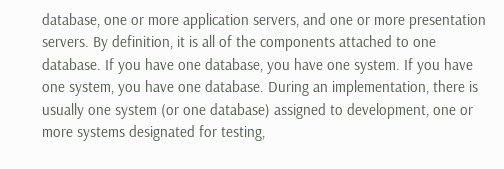database, one or more application servers, and one or more presentation
servers. By definition, it is all of the components attached to one
database. If you have one database, you have one system. If you have
one system, you have one database. During an implementation, there is
usually one system (or one database) assigned to development, one or
more systems designated for testing,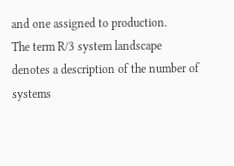and one assigned to production.
The term R/3 system landscape denotes a description of the number of
systems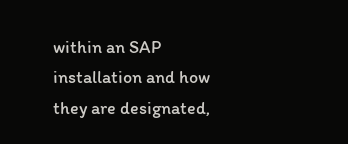within an SAP installation and how they are designated,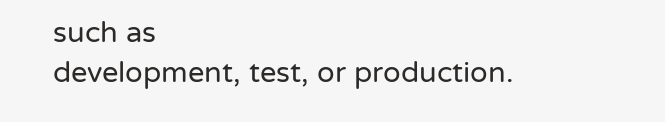such as
development, test, or production.